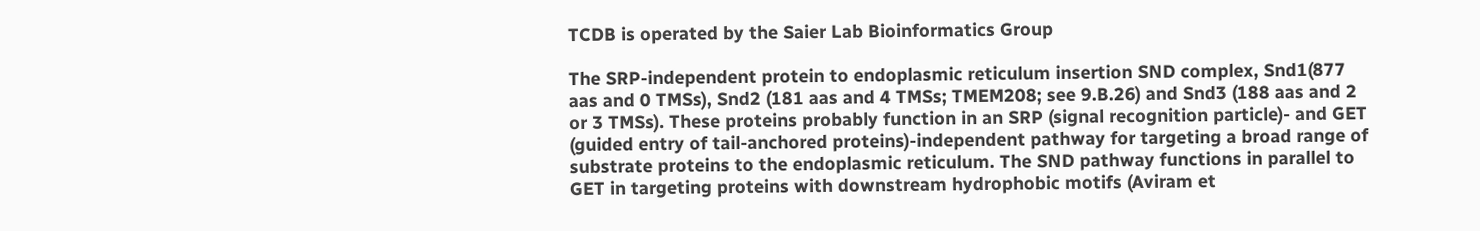TCDB is operated by the Saier Lab Bioinformatics Group

The SRP-independent protein to endoplasmic reticulum insertion SND complex, Snd1(877 aas and 0 TMSs), Snd2 (181 aas and 4 TMSs; TMEM208; see 9.B.26) and Snd3 (188 aas and 2 or 3 TMSs). These proteins probably function in an SRP (signal recognition particle)- and GET (guided entry of tail-anchored proteins)-independent pathway for targeting a broad range of substrate proteins to the endoplasmic reticulum. The SND pathway functions in parallel to GET in targeting proteins with downstream hydrophobic motifs (Aviram et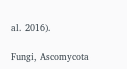al. 2016).

Fungi, Ascomycota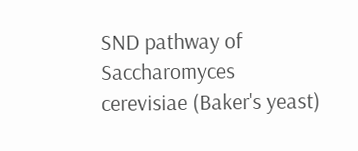SND pathway of Saccharomyces cerevisiae (Baker's yeast)